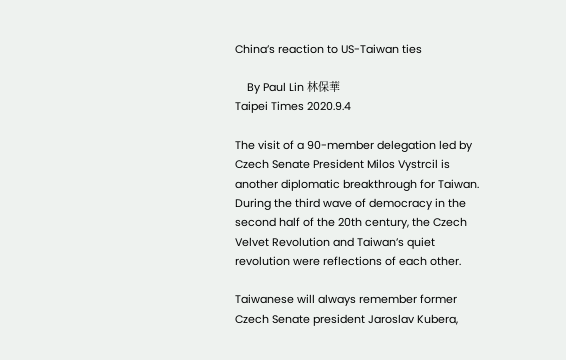China’s reaction to US-Taiwan ties

    By Paul Lin 林保華
Taipei Times 2020.9.4

The visit of a 90-member delegation led by Czech Senate President Milos Vystrcil is another diplomatic breakthrough for Taiwan. During the third wave of democracy in the second half of the 20th century, the Czech Velvet Revolution and Taiwan’s quiet revolution were reflections of each other.

Taiwanese will always remember former Czech Senate president Jaroslav Kubera,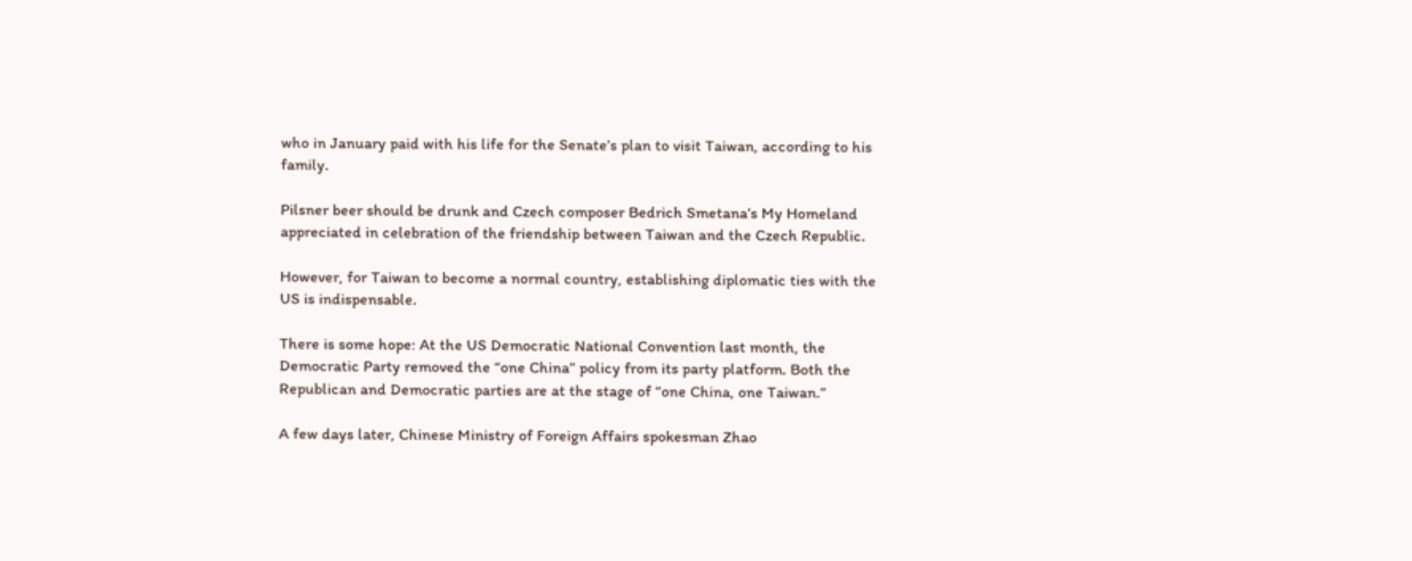who in January paid with his life for the Senate’s plan to visit Taiwan, according to his family.

Pilsner beer should be drunk and Czech composer Bedrich Smetana’s My Homeland appreciated in celebration of the friendship between Taiwan and the Czech Republic.

However, for Taiwan to become a normal country, establishing diplomatic ties with the US is indispensable.

There is some hope: At the US Democratic National Convention last month, the Democratic Party removed the “one China” policy from its party platform. Both the Republican and Democratic parties are at the stage of “one China, one Taiwan.”

A few days later, Chinese Ministry of Foreign Affairs spokesman Zhao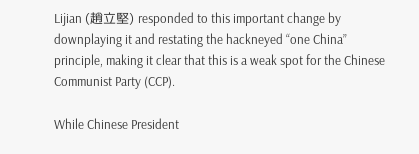Lijian (趙立堅) responded to this important change by downplaying it and restating the hackneyed “one China” principle, making it clear that this is a weak spot for the Chinese Communist Party (CCP).

While Chinese President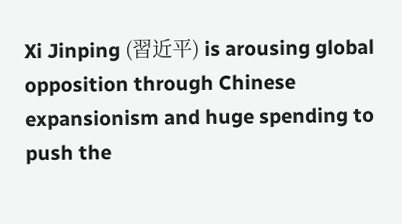Xi Jinping (習近平) is arousing global opposition through Chinese expansionism and huge spending to push the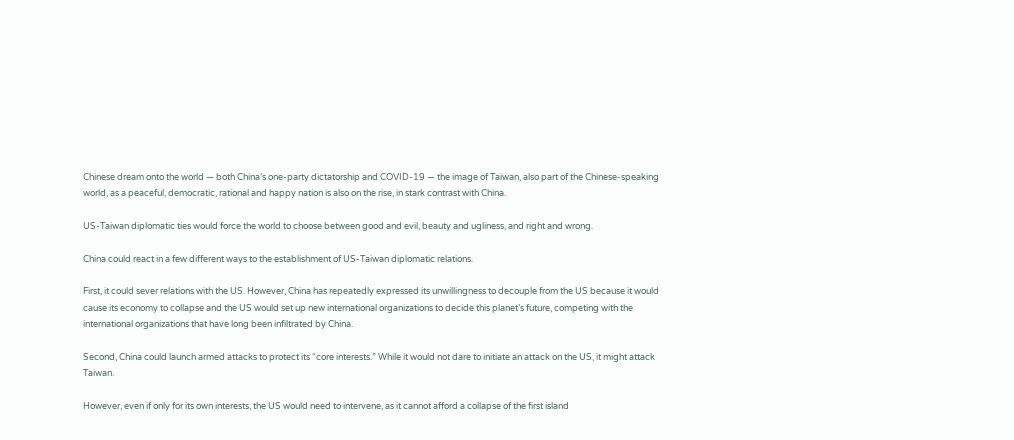Chinese dream onto the world — both China’s one-party dictatorship and COVID-19 — the image of Taiwan, also part of the Chinese-speaking world, as a peaceful, democratic, rational and happy nation is also on the rise, in stark contrast with China.

US-Taiwan diplomatic ties would force the world to choose between good and evil, beauty and ugliness, and right and wrong.

China could react in a few different ways to the establishment of US-Taiwan diplomatic relations.

First, it could sever relations with the US. However, China has repeatedly expressed its unwillingness to decouple from the US because it would cause its economy to collapse and the US would set up new international organizations to decide this planet’s future, competing with the international organizations that have long been infiltrated by China.

Second, China could launch armed attacks to protect its “core interests.” While it would not dare to initiate an attack on the US, it might attack Taiwan.

However, even if only for its own interests, the US would need to intervene, as it cannot afford a collapse of the first island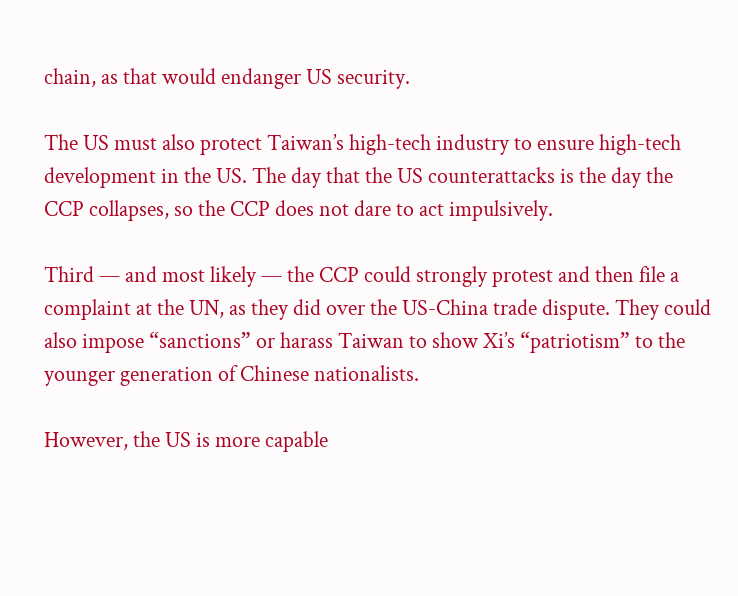chain, as that would endanger US security.

The US must also protect Taiwan’s high-tech industry to ensure high-tech development in the US. The day that the US counterattacks is the day the CCP collapses, so the CCP does not dare to act impulsively.

Third — and most likely — the CCP could strongly protest and then file a complaint at the UN, as they did over the US-China trade dispute. They could also impose “sanctions” or harass Taiwan to show Xi’s “patriotism” to the younger generation of Chinese nationalists.

However, the US is more capable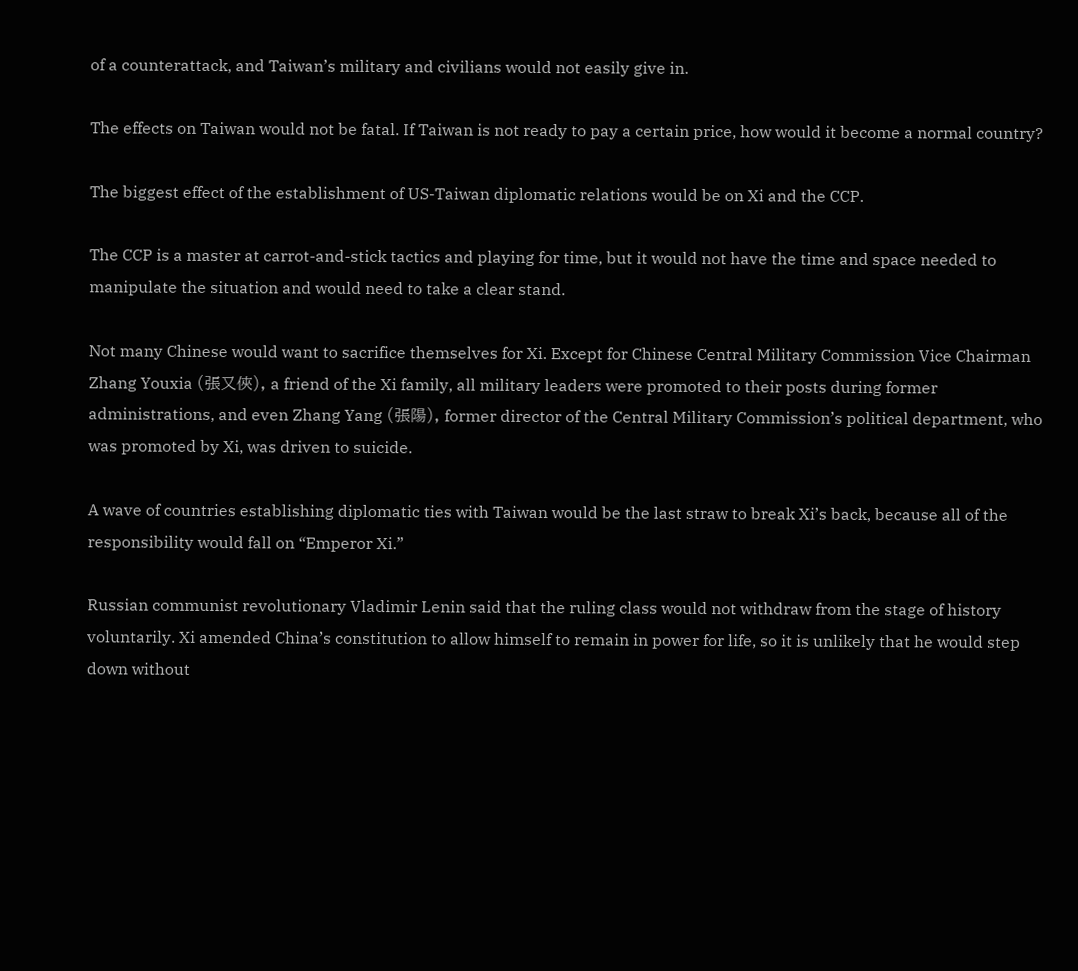of a counterattack, and Taiwan’s military and civilians would not easily give in.

The effects on Taiwan would not be fatal. If Taiwan is not ready to pay a certain price, how would it become a normal country?

The biggest effect of the establishment of US-Taiwan diplomatic relations would be on Xi and the CCP.

The CCP is a master at carrot-and-stick tactics and playing for time, but it would not have the time and space needed to manipulate the situation and would need to take a clear stand.

Not many Chinese would want to sacrifice themselves for Xi. Except for Chinese Central Military Commission Vice Chairman Zhang Youxia (張又俠), a friend of the Xi family, all military leaders were promoted to their posts during former administrations, and even Zhang Yang (張陽), former director of the Central Military Commission’s political department, who was promoted by Xi, was driven to suicide.

A wave of countries establishing diplomatic ties with Taiwan would be the last straw to break Xi’s back, because all of the responsibility would fall on “Emperor Xi.”

Russian communist revolutionary Vladimir Lenin said that the ruling class would not withdraw from the stage of history voluntarily. Xi amended China’s constitution to allow himself to remain in power for life, so it is unlikely that he would step down without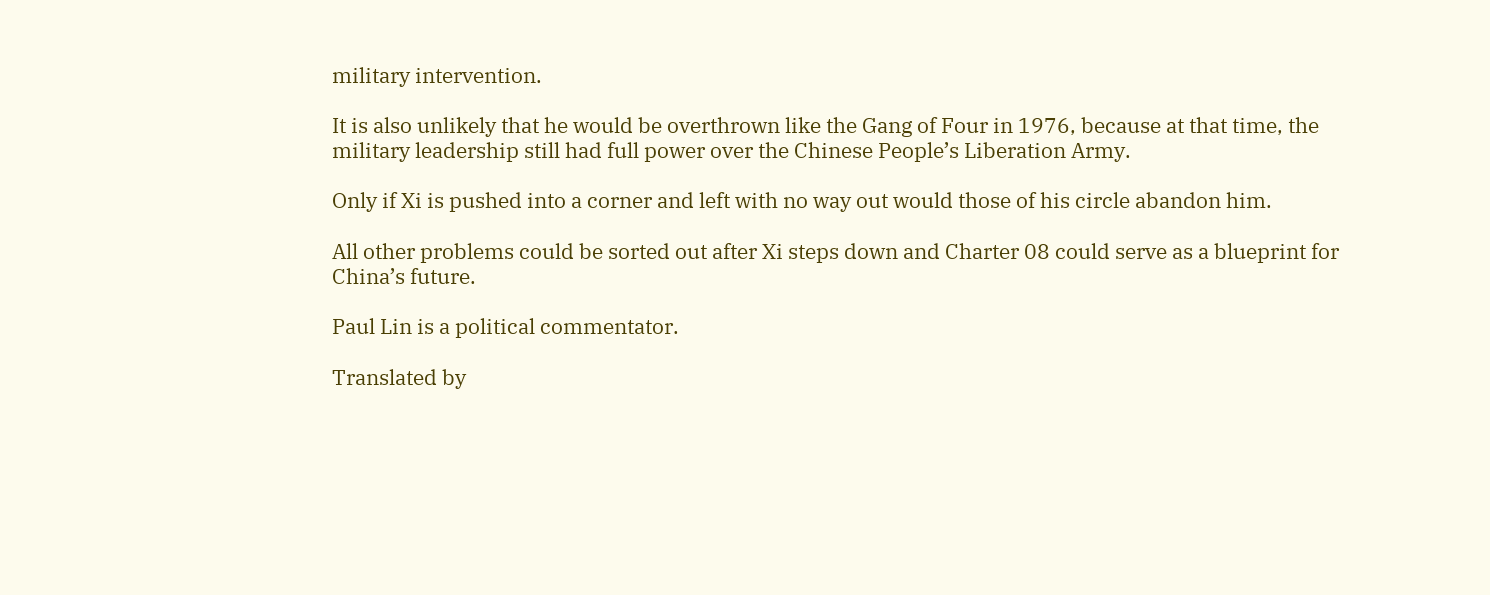military intervention.

It is also unlikely that he would be overthrown like the Gang of Four in 1976, because at that time, the military leadership still had full power over the Chinese People’s Liberation Army.

Only if Xi is pushed into a corner and left with no way out would those of his circle abandon him.

All other problems could be sorted out after Xi steps down and Charter 08 could serve as a blueprint for China’s future.

Paul Lin is a political commentator.

Translated by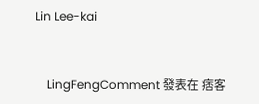Lin Lee-kai


    LingFengComment 發表在 痞客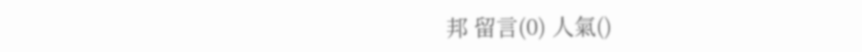邦 留言(0) 人氣()